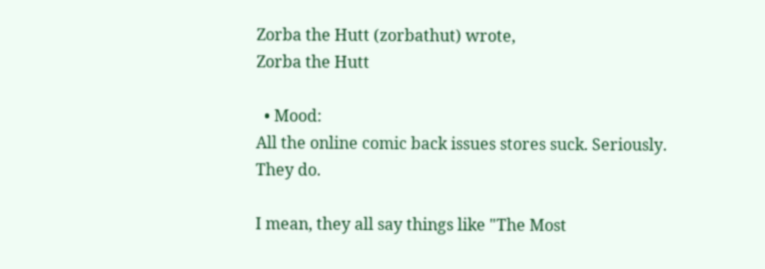Zorba the Hutt (zorbathut) wrote,
Zorba the Hutt

  • Mood:
All the online comic back issues stores suck. Seriously. They do.

I mean, they all say things like "The Most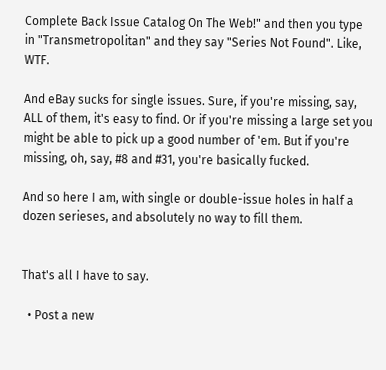Complete Back Issue Catalog On The Web!" and then you type in "Transmetropolitan" and they say "Series Not Found". Like, WTF.

And eBay sucks for single issues. Sure, if you're missing, say, ALL of them, it's easy to find. Or if you're missing a large set you might be able to pick up a good number of 'em. But if you're missing, oh, say, #8 and #31, you're basically fucked.

And so here I am, with single or double-issue holes in half a dozen serieses, and absolutely no way to fill them.


That's all I have to say.

  • Post a new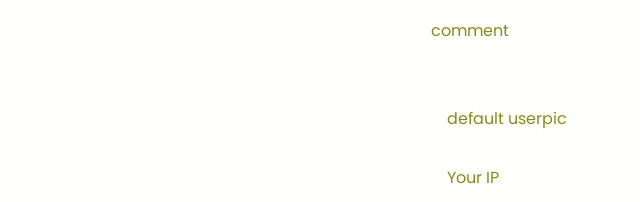comment


    default userpic

    Your IP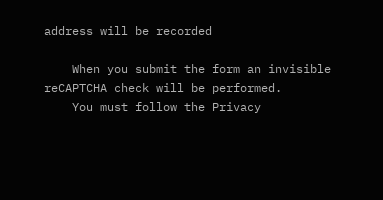address will be recorded

    When you submit the form an invisible reCAPTCHA check will be performed.
    You must follow the Privacy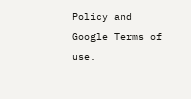Policy and Google Terms of use.